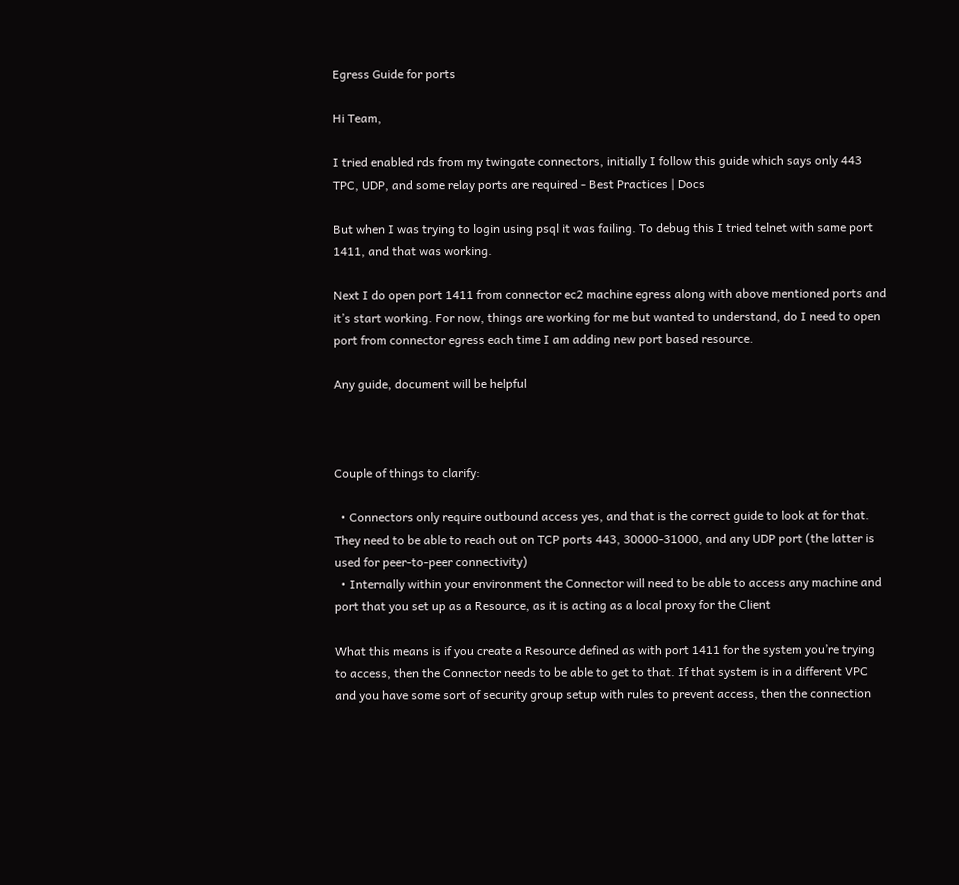Egress Guide for ports

Hi Team,

I tried enabled rds from my twingate connectors, initially I follow this guide which says only 443 TPC, UDP, and some relay ports are required - Best Practices | Docs

But when I was trying to login using psql it was failing. To debug this I tried telnet with same port 1411, and that was working.

Next I do open port 1411 from connector ec2 machine egress along with above mentioned ports and it’s start working. For now, things are working for me but wanted to understand, do I need to open port from connector egress each time I am adding new port based resource.

Any guide, document will be helpful



Couple of things to clarify:

  • Connectors only require outbound access yes, and that is the correct guide to look at for that. They need to be able to reach out on TCP ports 443, 30000-31000, and any UDP port (the latter is used for peer-to-peer connectivity)
  • Internally within your environment the Connector will need to be able to access any machine and port that you set up as a Resource, as it is acting as a local proxy for the Client

What this means is if you create a Resource defined as with port 1411 for the system you’re trying to access, then the Connector needs to be able to get to that. If that system is in a different VPC and you have some sort of security group setup with rules to prevent access, then the connection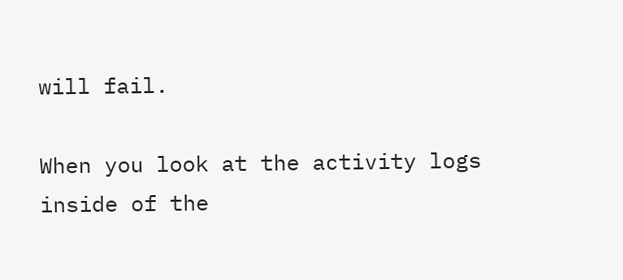will fail.

When you look at the activity logs inside of the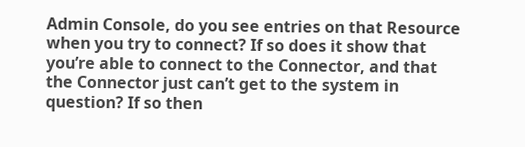Admin Console, do you see entries on that Resource when you try to connect? If so does it show that you’re able to connect to the Connector, and that the Connector just can’t get to the system in question? If so then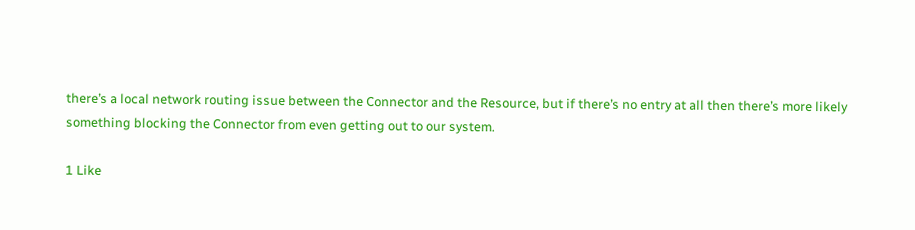there’s a local network routing issue between the Connector and the Resource, but if there’s no entry at all then there’s more likely something blocking the Connector from even getting out to our system.

1 Like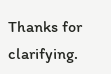Thanks for clarifying.